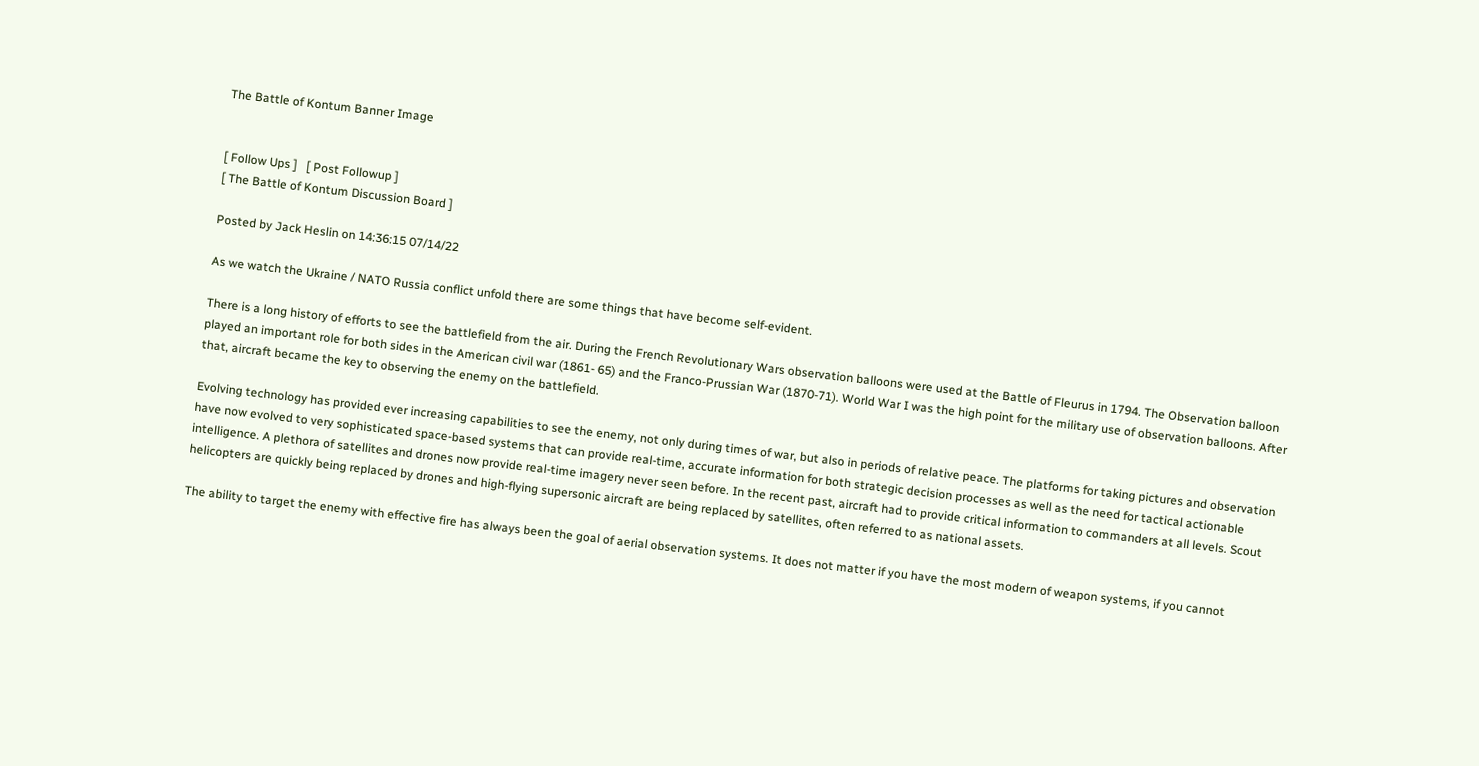The Battle of Kontum Banner Image


[ Follow Ups ]   [ Post Followup ]
[ The Battle of Kontum Discussion Board ]

Posted by Jack Heslin on 14:36:15 07/14/22

As we watch the Ukraine / NATO Russia conflict unfold there are some things that have become self-evident.

There is a long history of efforts to see the battlefield from the air. During the French Revolutionary Wars observation balloons were used at the Battle of Fleurus in 1794. The Observation balloon played an important role for both sides in the American civil war (1861- 65) and the Franco-Prussian War (1870-71). World War I was the high point for the military use of observation balloons. After that, aircraft became the key to observing the enemy on the battlefield.

Evolving technology has provided ever increasing capabilities to see the enemy, not only during times of war, but also in periods of relative peace. The platforms for taking pictures and observation have now evolved to very sophisticated space-based systems that can provide real-time, accurate information for both strategic decision processes as well as the need for tactical actionable intelligence. A plethora of satellites and drones now provide real-time imagery never seen before. In the recent past, aircraft had to provide critical information to commanders at all levels. Scout helicopters are quickly being replaced by drones and high-flying supersonic aircraft are being replaced by satellites, often referred to as national assets.

The ability to target the enemy with effective fire has always been the goal of aerial observation systems. It does not matter if you have the most modern of weapon systems, if you cannot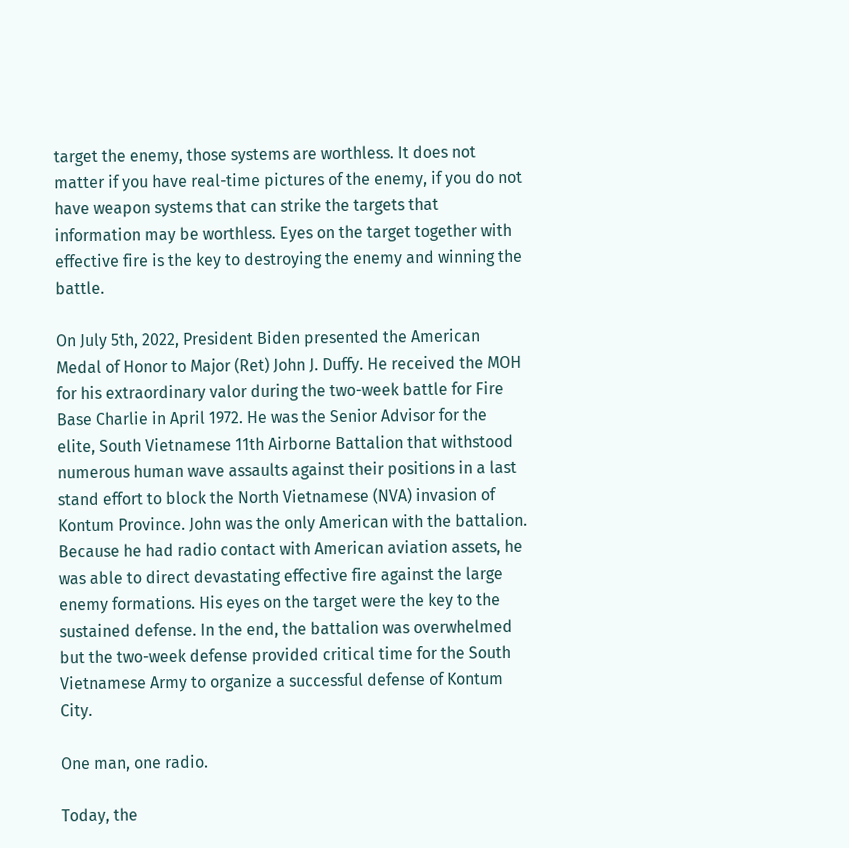target the enemy, those systems are worthless. It does not matter if you have real-time pictures of the enemy, if you do not have weapon systems that can strike the targets that information may be worthless. Eyes on the target together with effective fire is the key to destroying the enemy and winning the battle.

On July 5th, 2022, President Biden presented the American Medal of Honor to Major (Ret) John J. Duffy. He received the MOH for his extraordinary valor during the two-week battle for Fire Base Charlie in April 1972. He was the Senior Advisor for the elite, South Vietnamese 11th Airborne Battalion that withstood numerous human wave assaults against their positions in a last stand effort to block the North Vietnamese (NVA) invasion of Kontum Province. John was the only American with the battalion. Because he had radio contact with American aviation assets, he was able to direct devastating effective fire against the large enemy formations. His eyes on the target were the key to the sustained defense. In the end, the battalion was overwhelmed but the two-week defense provided critical time for the South Vietnamese Army to organize a successful defense of Kontum City.

One man, one radio.

Today, the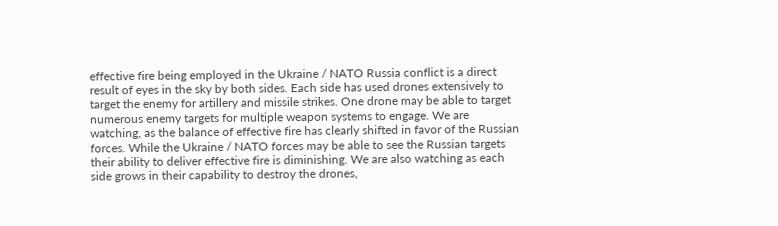effective fire being employed in the Ukraine / NATO Russia conflict is a direct result of eyes in the sky by both sides. Each side has used drones extensively to target the enemy for artillery and missile strikes. One drone may be able to target numerous enemy targets for multiple weapon systems to engage. We are watching, as the balance of effective fire has clearly shifted in favor of the Russian forces. While the Ukraine / NATO forces may be able to see the Russian targets their ability to deliver effective fire is diminishing. We are also watching as each side grows in their capability to destroy the drones,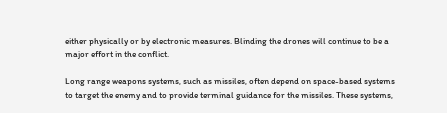either physically or by electronic measures. Blinding the drones will continue to be a major effort in the conflict.

Long range weapons systems, such as missiles, often depend on space-based systems to target the enemy and to provide terminal guidance for the missiles. These systems,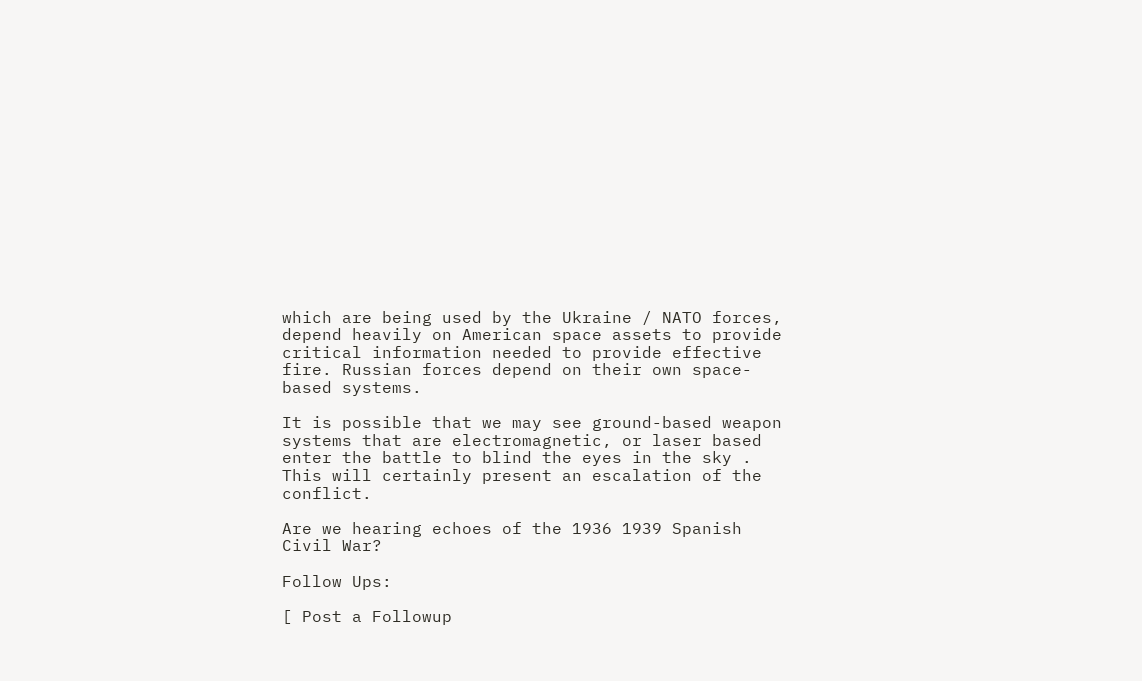which are being used by the Ukraine / NATO forces, depend heavily on American space assets to provide critical information needed to provide effective fire. Russian forces depend on their own space-based systems.

It is possible that we may see ground-based weapon systems that are electromagnetic, or laser based enter the battle to blind the eyes in the sky . This will certainly present an escalation of the conflict.

Are we hearing echoes of the 1936 1939 Spanish Civil War?

Follow Ups:

[ Post a Followup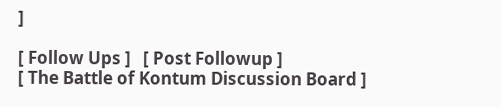]

[ Follow Ups ]   [ Post Followup ]
[ The Battle of Kontum Discussion Board ]